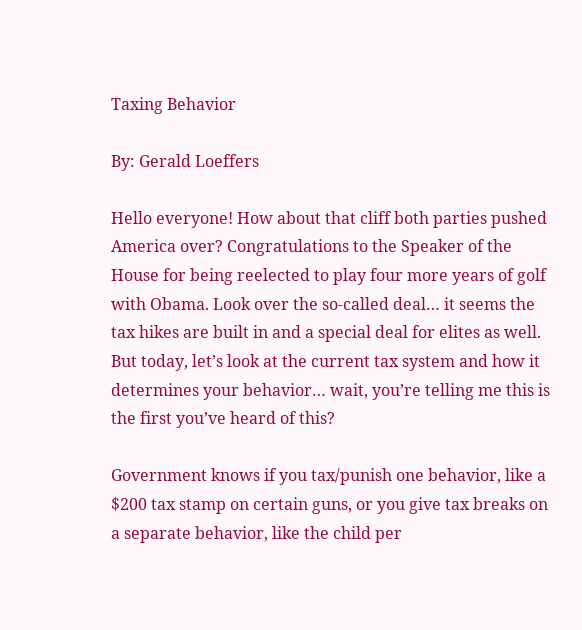Taxing Behavior

By: Gerald Loeffers

Hello everyone! How about that cliff both parties pushed America over? Congratulations to the Speaker of the House for being reelected to play four more years of golf with Obama. Look over the so-called deal… it seems the tax hikes are built in and a special deal for elites as well. But today, let’s look at the current tax system and how it determines your behavior… wait, you’re telling me this is the first you’ve heard of this?

Government knows if you tax/punish one behavior, like a $200 tax stamp on certain guns, or you give tax breaks on a separate behavior, like the child per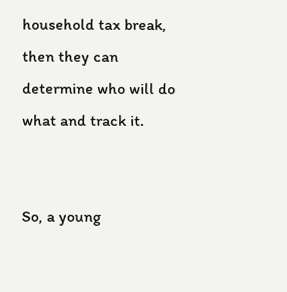household tax break, then they can determine who will do what and track it.


So, a young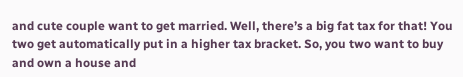and cute couple want to get married. Well, there’s a big fat tax for that! You two get automatically put in a higher tax bracket. So, you two want to buy and own a house and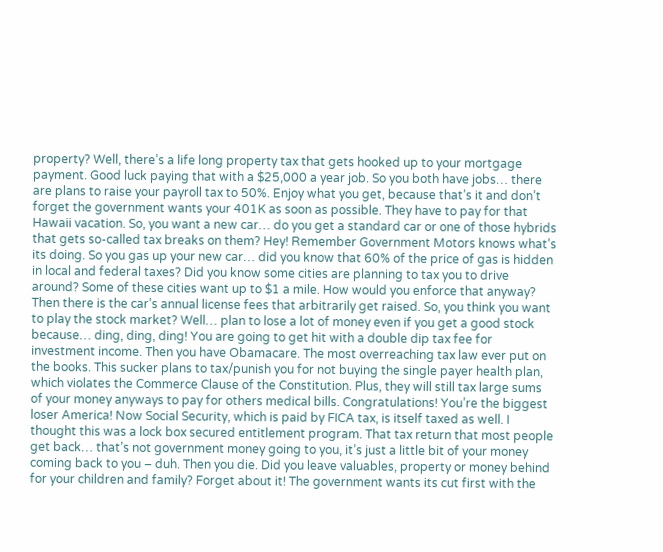property? Well, there’s a life long property tax that gets hooked up to your mortgage payment. Good luck paying that with a $25,000 a year job. So you both have jobs… there are plans to raise your payroll tax to 50%. Enjoy what you get, because that’s it and don’t forget the government wants your 401K as soon as possible. They have to pay for that Hawaii vacation. So, you want a new car… do you get a standard car or one of those hybrids that gets so-called tax breaks on them? Hey! Remember Government Motors knows what’s its doing. So you gas up your new car… did you know that 60% of the price of gas is hidden in local and federal taxes? Did you know some cities are planning to tax you to drive around? Some of these cities want up to $1 a mile. How would you enforce that anyway? Then there is the car’s annual license fees that arbitrarily get raised. So, you think you want to play the stock market? Well… plan to lose a lot of money even if you get a good stock because… ding, ding, ding! You are going to get hit with a double dip tax fee for investment income. Then you have Obamacare. The most overreaching tax law ever put on the books. This sucker plans to tax/punish you for not buying the single payer health plan, which violates the Commerce Clause of the Constitution. Plus, they will still tax large sums of your money anyways to pay for others medical bills. Congratulations! You’re the biggest loser America! Now Social Security, which is paid by FICA tax, is itself taxed as well. I thought this was a lock box secured entitlement program. That tax return that most people get back… that’s not government money going to you, it’s just a little bit of your money coming back to you – duh. Then you die. Did you leave valuables, property or money behind for your children and family? Forget about it! The government wants its cut first with the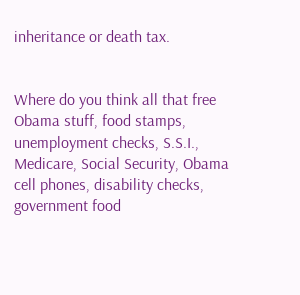inheritance or death tax.


Where do you think all that free Obama stuff, food stamps, unemployment checks, S.S.I., Medicare, Social Security, Obama cell phones, disability checks, government food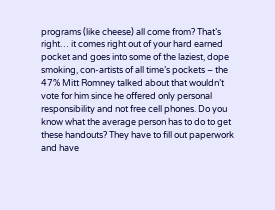programs (like cheese) all come from? That’s right… it comes right out of your hard earned pocket and goes into some of the laziest, dope smoking, con-artists of all time’s pockets – the 47% Mitt Romney talked about that wouldn’t vote for him since he offered only personal responsibility and not free cell phones. Do you know what the average person has to do to get these handouts? They have to fill out paperwork and have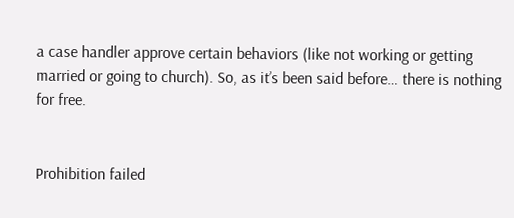a case handler approve certain behaviors (like not working or getting married or going to church). So, as it’s been said before… there is nothing for free.


Prohibition failed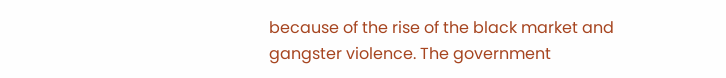because of the rise of the black market and gangster violence. The government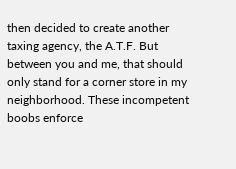then decided to create another taxing agency, the A.T.F. But between you and me, that should only stand for a corner store in my neighborhood. These incompetent boobs enforce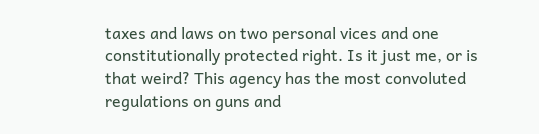taxes and laws on two personal vices and one constitutionally protected right. Is it just me, or is that weird? This agency has the most convoluted regulations on guns and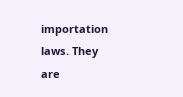importation laws. They are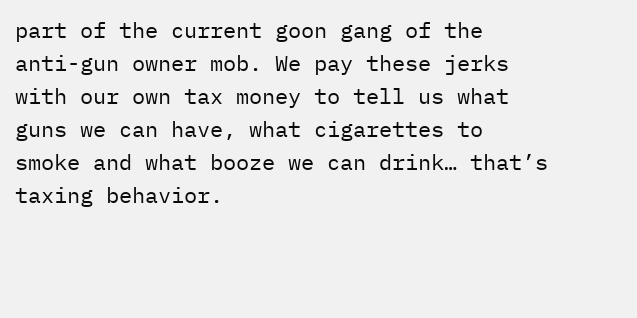part of the current goon gang of the anti-gun owner mob. We pay these jerks with our own tax money to tell us what guns we can have, what cigarettes to smoke and what booze we can drink… that’s taxing behavior.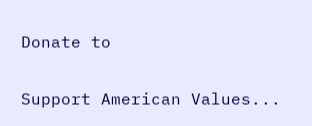Donate to

Support American Values...